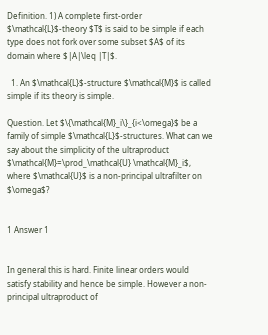Definition. 1) A complete first-order $\mathcal{L}$-theory $T$ is said to be simple if each type does not fork over some subset $A$ of its domain where $|A|\leq |T|$.

  1. An $\mathcal{L}$-structure $\mathcal{M}$ is called simple if its theory is simple.

Question. Let $\{\mathcal{M}_i\}_{i<\omega}$ be a family of simple $\mathcal{L}$-structures. What can we say about the simplicity of the ultraproduct $\mathcal{M}=\prod_\mathcal{U} \mathcal{M}_i$, where $\mathcal{U}$ is a non-principal ultrafilter on $\omega$?


1 Answer 1


In general this is hard. Finite linear orders would satisfy stability and hence be simple. However a non-principal ultraproduct of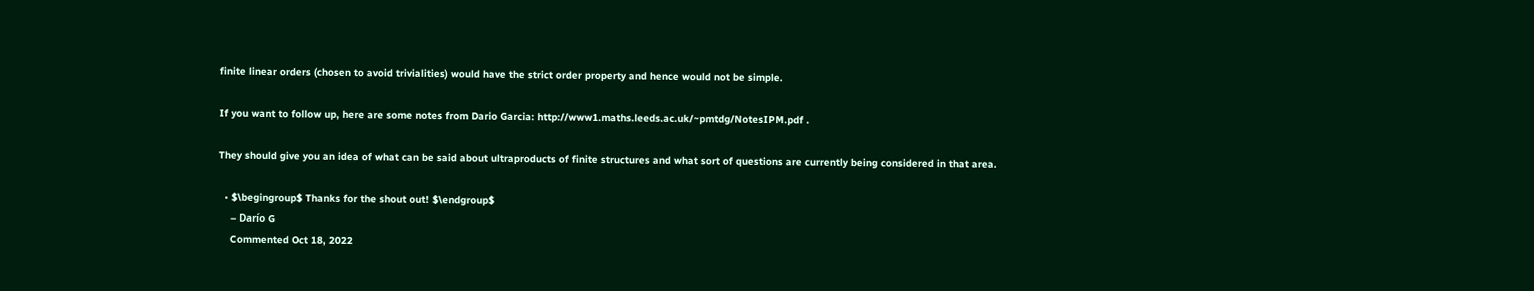finite linear orders (chosen to avoid trivialities) would have the strict order property and hence would not be simple.

If you want to follow up, here are some notes from Dario Garcia: http://www1.maths.leeds.ac.uk/~pmtdg/NotesIPM.pdf .

They should give you an idea of what can be said about ultraproducts of finite structures and what sort of questions are currently being considered in that area.

  • $\begingroup$ Thanks for the shout out! $\endgroup$
    – Darío G
    Commented Oct 18, 2022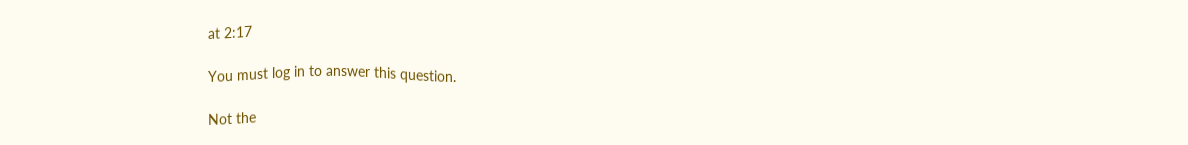at 2:17

You must log in to answer this question.

Not the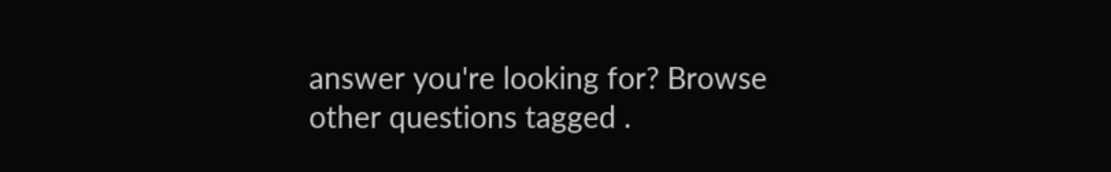answer you're looking for? Browse other questions tagged .